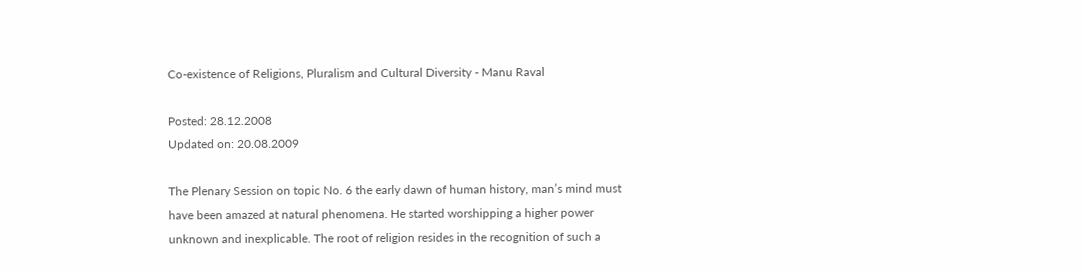Co-existence of Religions, Pluralism and Cultural Diversity - Manu Raval

Posted: 28.12.2008
Updated on: 20.08.2009

The Plenary Session on topic No. 6 the early dawn of human history, man’s mind must have been amazed at natural phenomena. He started worshipping a higher power unknown and inexplicable. The root of religion resides in the recognition of such a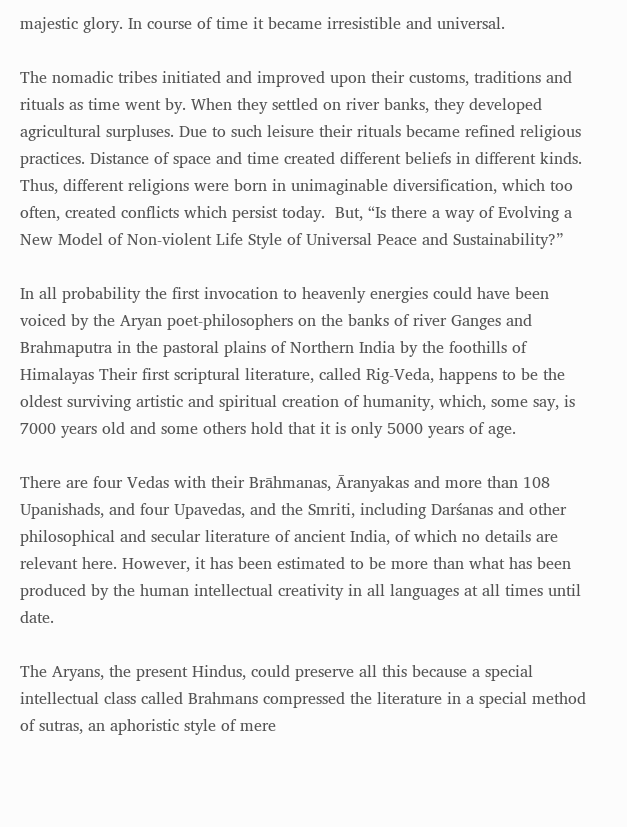majestic glory. In course of time it became irresistible and universal.

The nomadic tribes initiated and improved upon their customs, traditions and rituals as time went by. When they settled on river banks, they developed agricultural surpluses. Due to such leisure their rituals became refined religious practices. Distance of space and time created different beliefs in different kinds. Thus, different religions were born in unimaginable diversification, which too often, created conflicts which persist today.  But, “Is there a way of Evolving a New Model of Non-violent Life Style of Universal Peace and Sustainability?”

In all probability the first invocation to heavenly energies could have been voiced by the Aryan poet-philosophers on the banks of river Ganges and Brahmaputra in the pastoral plains of Northern India by the foothills of Himalayas Their first scriptural literature, called Rig-Veda, happens to be the oldest surviving artistic and spiritual creation of humanity, which, some say, is 7000 years old and some others hold that it is only 5000 years of age.

There are four Vedas with their Brāhmanas, Āranyakas and more than 108 Upanishads, and four Upavedas, and the Smriti, including Darśanas and other philosophical and secular literature of ancient India, of which no details are relevant here. However, it has been estimated to be more than what has been produced by the human intellectual creativity in all languages at all times until date.

The Aryans, the present Hindus, could preserve all this because a special intellectual class called Brahmans compressed the literature in a special method of sutras, an aphoristic style of mere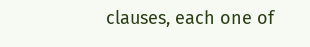clauses, each one of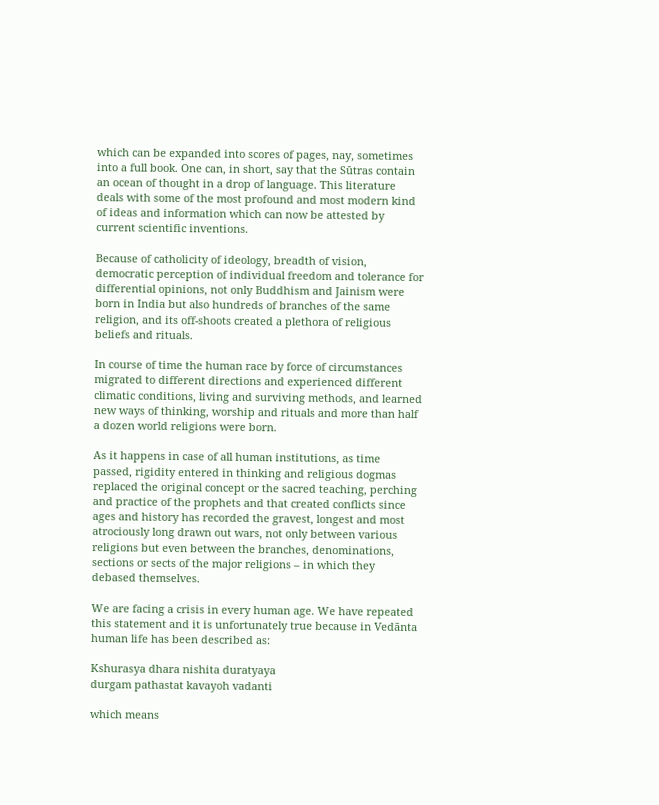which can be expanded into scores of pages, nay, sometimes into a full book. One can, in short, say that the Sūtras contain an ocean of thought in a drop of language. This literature deals with some of the most profound and most modern kind of ideas and information which can now be attested by current scientific inventions.

Because of catholicity of ideology, breadth of vision, democratic perception of individual freedom and tolerance for differential opinions, not only Buddhism and Jainism were born in India but also hundreds of branches of the same religion, and its off-shoots created a plethora of religious beliefs and rituals.

In course of time the human race by force of circumstances migrated to different directions and experienced different climatic conditions, living and surviving methods, and learned new ways of thinking, worship and rituals and more than half a dozen world religions were born.

As it happens in case of all human institutions, as time passed, rigidity entered in thinking and religious dogmas replaced the original concept or the sacred teaching, perching and practice of the prophets and that created conflicts since ages and history has recorded the gravest, longest and most atrociously long drawn out wars, not only between various religions but even between the branches, denominations, sections or sects of the major religions – in which they debased themselves.

We are facing a crisis in every human age. We have repeated this statement and it is unfortunately true because in Vedānta human life has been described as:

Kshurasya dhara nishita duratyaya
durgam pathastat kavayoh vadanti

which means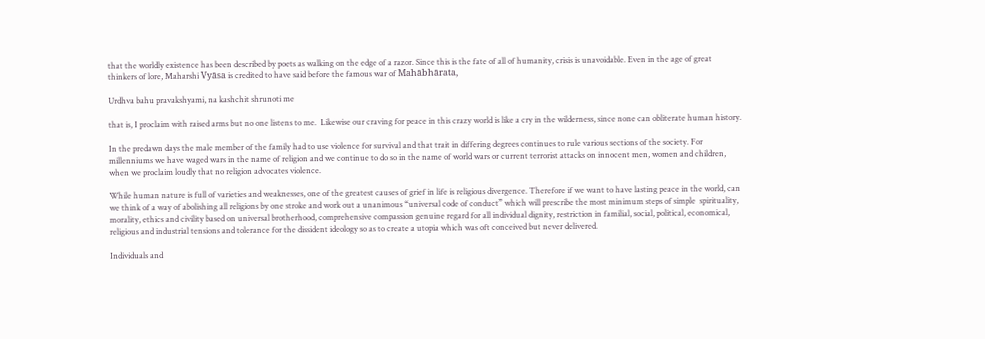that the worldly existence has been described by poets as walking on the edge of a razor. Since this is the fate of all of humanity, crisis is unavoidable. Even in the age of great thinkers of lore, Maharshi Vyāsa is credited to have said before the famous war of Mahābhārata,

Urdhva bahu pravakshyami, na kashchit shrunoti me

that is, I proclaim with raised arms but no one listens to me.  Likewise our craving for peace in this crazy world is like a cry in the wilderness, since none can obliterate human history.

In the predawn days the male member of the family had to use violence for survival and that trait in differing degrees continues to rule various sections of the society. For millenniums we have waged wars in the name of religion and we continue to do so in the name of world wars or current terrorist attacks on innocent men, women and children, when we proclaim loudly that no religion advocates violence.

While human nature is full of varieties and weaknesses, one of the greatest causes of grief in life is religious divergence. Therefore if we want to have lasting peace in the world, can we think of a way of abolishing all religions by one stroke and work out a unanimous “universal code of conduct” which will prescribe the most minimum steps of simple  spirituality, morality, ethics and civility based on universal brotherhood, comprehensive compassion genuine regard for all individual dignity, restriction in familial, social, political, economical, religious and industrial tensions and tolerance for the dissident ideology so as to create a utopia which was oft conceived but never delivered.

Individuals and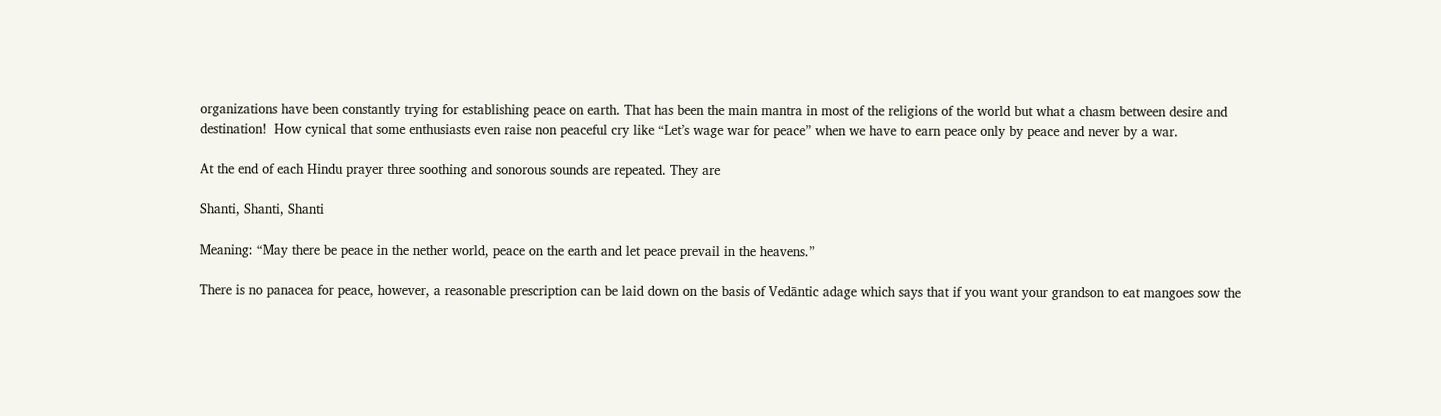organizations have been constantly trying for establishing peace on earth. That has been the main mantra in most of the religions of the world but what a chasm between desire and destination!  How cynical that some enthusiasts even raise non peaceful cry like “Let’s wage war for peace” when we have to earn peace only by peace and never by a war.

At the end of each Hindu prayer three soothing and sonorous sounds are repeated. They are

Shanti, Shanti, Shanti

Meaning: “May there be peace in the nether world, peace on the earth and let peace prevail in the heavens.”

There is no panacea for peace, however, a reasonable prescription can be laid down on the basis of Vedāntic adage which says that if you want your grandson to eat mangoes sow the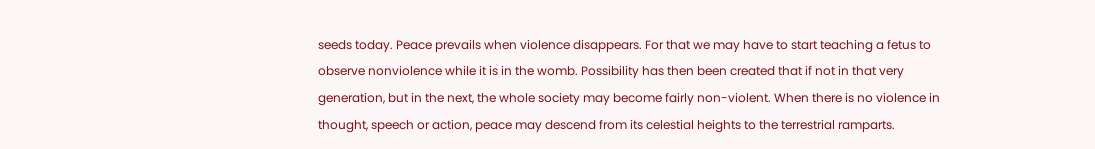seeds today. Peace prevails when violence disappears. For that we may have to start teaching a fetus to observe nonviolence while it is in the womb. Possibility has then been created that if not in that very generation, but in the next, the whole society may become fairly non-violent. When there is no violence in thought, speech or action, peace may descend from its celestial heights to the terrestrial ramparts.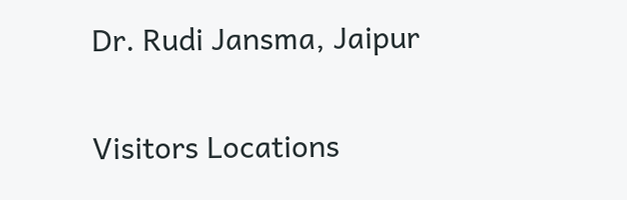Dr. Rudi Jansma, Jaipur

Visitors Locations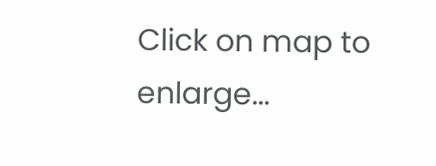Click on map to enlarge...